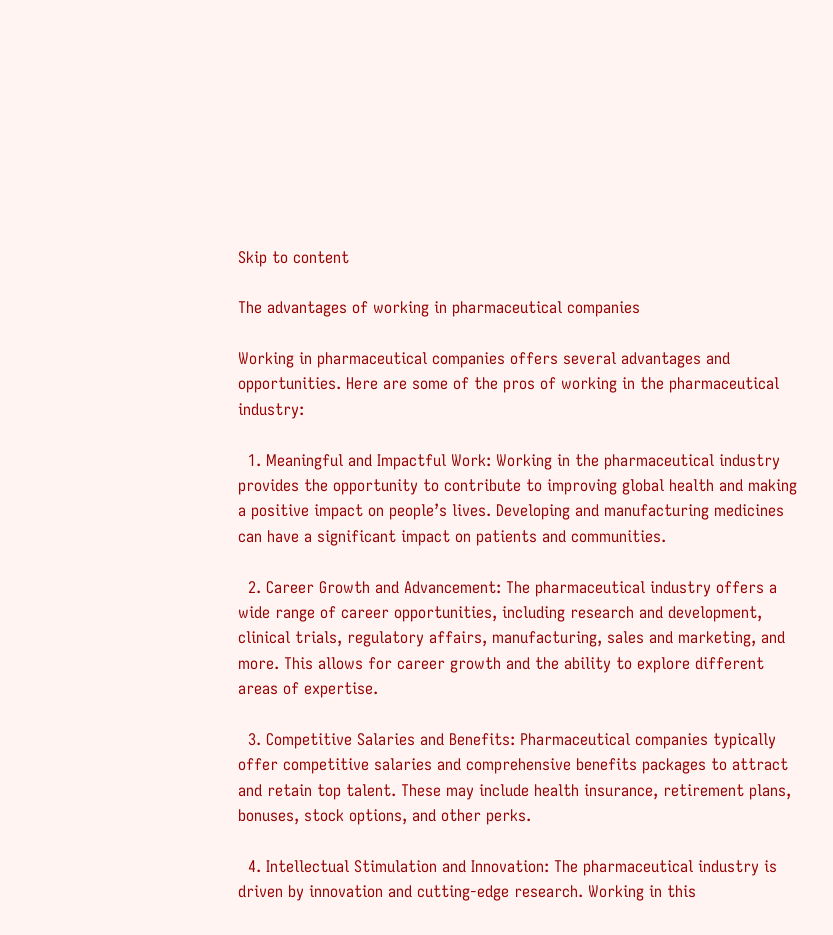Skip to content

The advantages of working in pharmaceutical companies

Working in pharmaceutical companies offers several advantages and opportunities. Here are some of the pros of working in the pharmaceutical industry:

  1. Meaningful and Impactful Work: Working in the pharmaceutical industry provides the opportunity to contribute to improving global health and making a positive impact on people’s lives. Developing and manufacturing medicines can have a significant impact on patients and communities.

  2. Career Growth and Advancement: The pharmaceutical industry offers a wide range of career opportunities, including research and development, clinical trials, regulatory affairs, manufacturing, sales and marketing, and more. This allows for career growth and the ability to explore different areas of expertise.

  3. Competitive Salaries and Benefits: Pharmaceutical companies typically offer competitive salaries and comprehensive benefits packages to attract and retain top talent. These may include health insurance, retirement plans, bonuses, stock options, and other perks.

  4. Intellectual Stimulation and Innovation: The pharmaceutical industry is driven by innovation and cutting-edge research. Working in this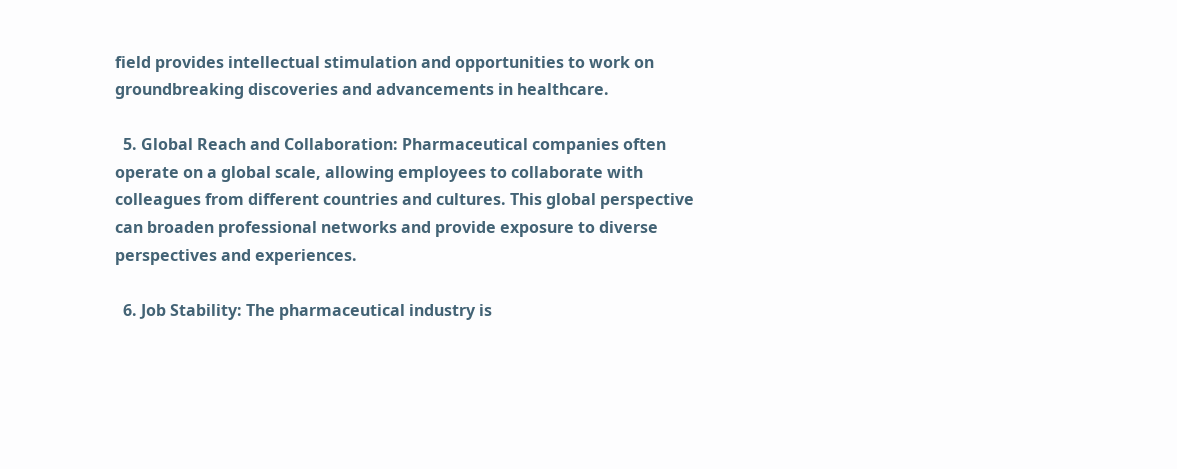field provides intellectual stimulation and opportunities to work on groundbreaking discoveries and advancements in healthcare.

  5. Global Reach and Collaboration: Pharmaceutical companies often operate on a global scale, allowing employees to collaborate with colleagues from different countries and cultures. This global perspective can broaden professional networks and provide exposure to diverse perspectives and experiences.

  6. Job Stability: The pharmaceutical industry is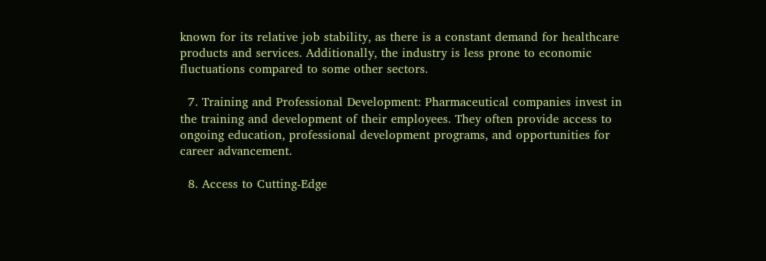known for its relative job stability, as there is a constant demand for healthcare products and services. Additionally, the industry is less prone to economic fluctuations compared to some other sectors.

  7. Training and Professional Development: Pharmaceutical companies invest in the training and development of their employees. They often provide access to ongoing education, professional development programs, and opportunities for career advancement.

  8. Access to Cutting-Edge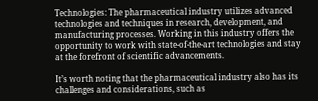Technologies: The pharmaceutical industry utilizes advanced technologies and techniques in research, development, and manufacturing processes. Working in this industry offers the opportunity to work with state-of-the-art technologies and stay at the forefront of scientific advancements.

It’s worth noting that the pharmaceutical industry also has its challenges and considerations, such as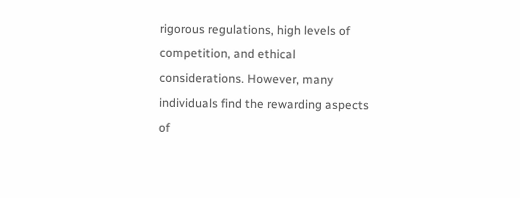rigorous regulations, high levels of competition, and ethical considerations. However, many individuals find the rewarding aspects of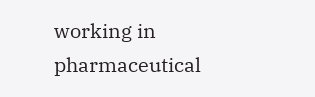working in pharmaceutical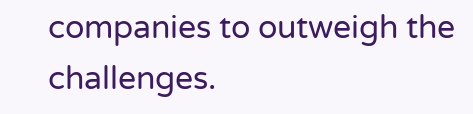companies to outweigh the challenges.